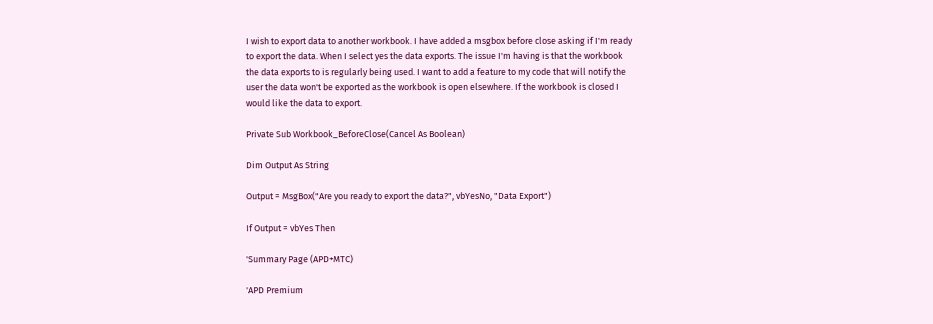I wish to export data to another workbook. I have added a msgbox before close asking if I'm ready to export the data. When I select yes the data exports. The issue I'm having is that the workbook the data exports to is regularly being used. I want to add a feature to my code that will notify the user the data won't be exported as the workbook is open elsewhere. If the workbook is closed I would like the data to export.

Private Sub Workbook_BeforeClose(Cancel As Boolean)

Dim Output As String

Output = MsgBox("Are you ready to export the data?", vbYesNo, "Data Export")

If Output = vbYes Then

'Summary Page (APD+MTC)

'APD Premium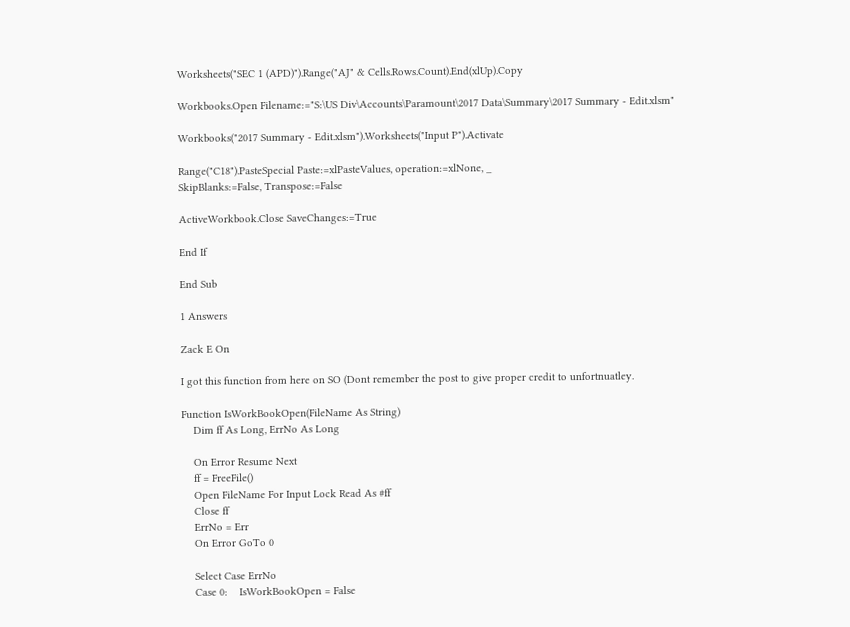Worksheets("SEC 1 (APD)").Range("AJ" & Cells.Rows.Count).End(xlUp).Copy

Workbooks.Open Filename:="S:\US Div\Accounts\Paramount\2017 Data\Summary\2017 Summary - Edit.xlsm"

Workbooks("2017 Summary - Edit.xlsm").Worksheets("Input P").Activate

Range("C18").PasteSpecial Paste:=xlPasteValues, operation:=xlNone, _
SkipBlanks:=False, Transpose:=False

ActiveWorkbook.Close SaveChanges:=True

End If

End Sub

1 Answers

Zack E On

I got this function from here on SO (Dont remember the post to give proper credit to unfortnuatley.

Function IsWorkBookOpen(FileName As String)
    Dim ff As Long, ErrNo As Long

    On Error Resume Next
    ff = FreeFile()
    Open FileName For Input Lock Read As #ff
    Close ff
    ErrNo = Err
    On Error GoTo 0

    Select Case ErrNo
    Case 0:    IsWorkBookOpen = False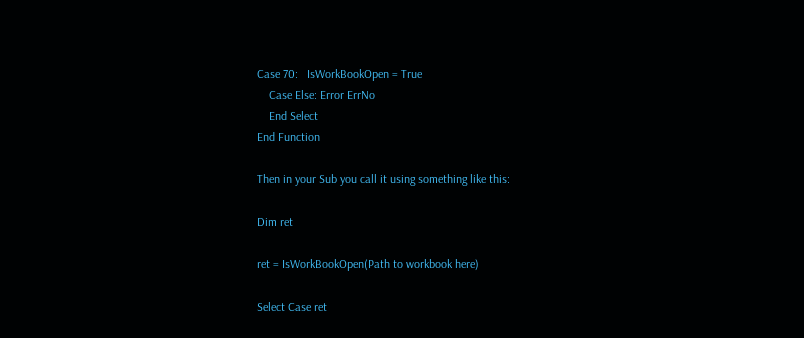Case 70:   IsWorkBookOpen = True
    Case Else: Error ErrNo
    End Select
End Function

Then in your Sub you call it using something like this:

Dim ret

ret = IsWorkBookOpen(Path to workbook here)

Select Case ret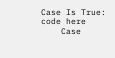Case Is True:  code here
    Case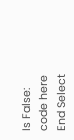Is False: code here
End Select